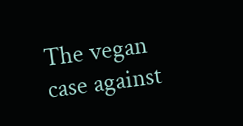The vegan case against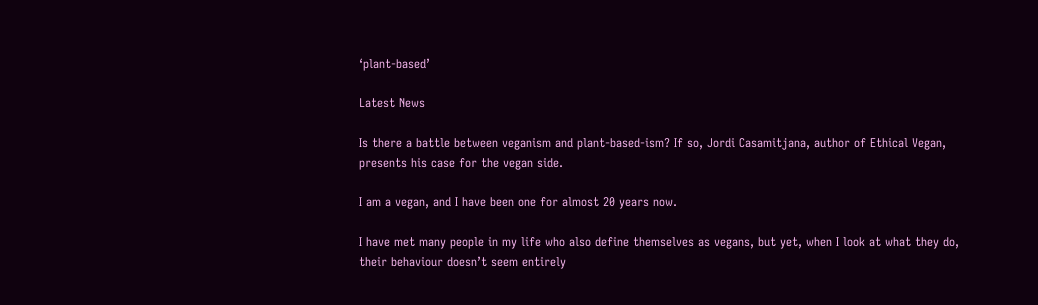‘plant-based’

Latest News

Is there a battle between veganism and plant-based-ism? If so, Jordi Casamitjana, author of Ethical Vegan, presents his case for the vegan side.

I am a vegan, and I have been one for almost 20 years now.

I have met many people in my life who also define themselves as vegans, but yet, when I look at what they do, their behaviour doesn’t seem entirely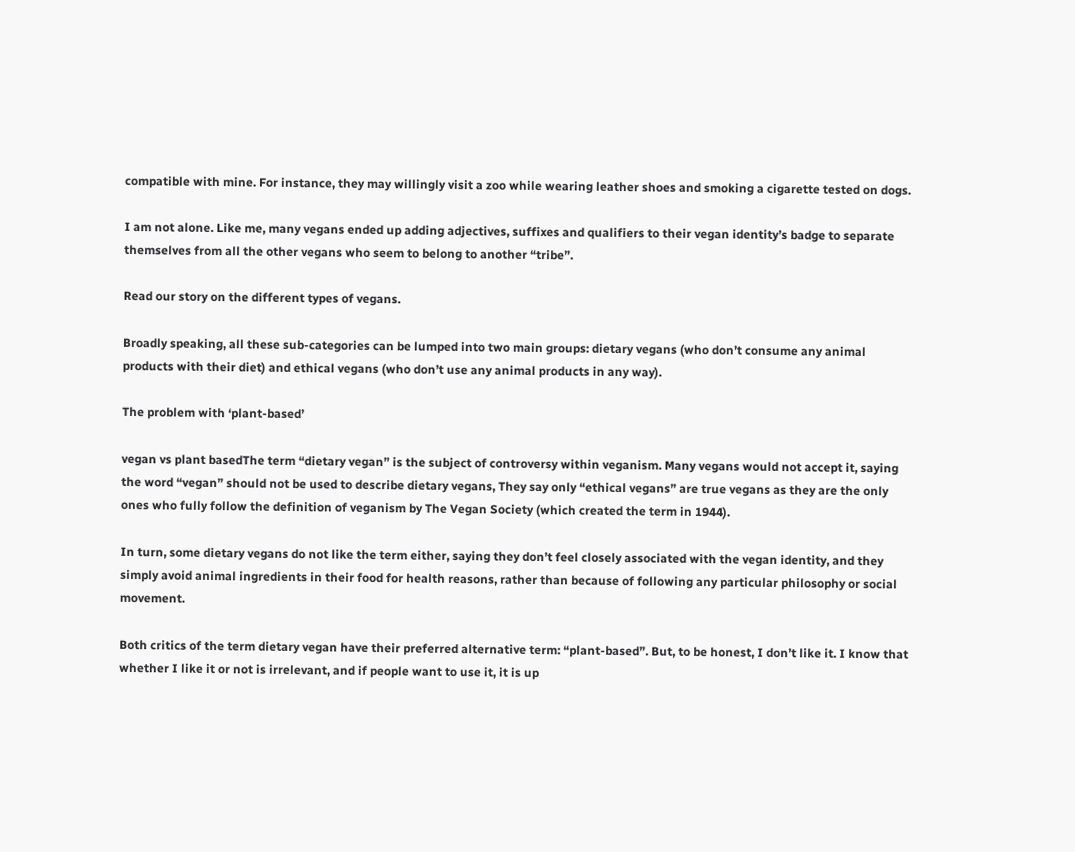compatible with mine. For instance, they may willingly visit a zoo while wearing leather shoes and smoking a cigarette tested on dogs.

I am not alone. Like me, many vegans ended up adding adjectives, suffixes and qualifiers to their vegan identity’s badge to separate themselves from all the other vegans who seem to belong to another “tribe”.

Read our story on the different types of vegans.

Broadly speaking, all these sub-categories can be lumped into two main groups: dietary vegans (who don’t consume any animal products with their diet) and ethical vegans (who don’t use any animal products in any way).

The problem with ‘plant-based’

vegan vs plant basedThe term “dietary vegan” is the subject of controversy within veganism. Many vegans would not accept it, saying the word “vegan” should not be used to describe dietary vegans, They say only “ethical vegans” are true vegans as they are the only ones who fully follow the definition of veganism by The Vegan Society (which created the term in 1944).

In turn, some dietary vegans do not like the term either, saying they don’t feel closely associated with the vegan identity, and they simply avoid animal ingredients in their food for health reasons, rather than because of following any particular philosophy or social movement.

Both critics of the term dietary vegan have their preferred alternative term: “plant-based”. But, to be honest, I don’t like it. I know that whether I like it or not is irrelevant, and if people want to use it, it is up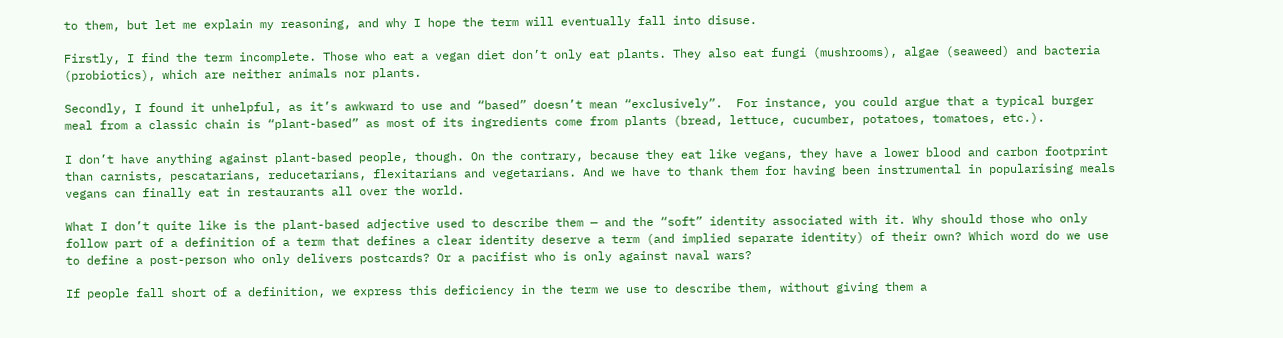to them, but let me explain my reasoning, and why I hope the term will eventually fall into disuse.

Firstly, I find the term incomplete. Those who eat a vegan diet don’t only eat plants. They also eat fungi (mushrooms), algae (seaweed) and bacteria (probiotics), which are neither animals nor plants.

Secondly, I found it unhelpful, as it’s awkward to use and “based” doesn’t mean “exclusively”.  For instance, you could argue that a typical burger meal from a classic chain is “plant-based” as most of its ingredients come from plants (bread, lettuce, cucumber, potatoes, tomatoes, etc.).

I don’t have anything against plant-based people, though. On the contrary, because they eat like vegans, they have a lower blood and carbon footprint than carnists, pescatarians, reducetarians, flexitarians and vegetarians. And we have to thank them for having been instrumental in popularising meals vegans can finally eat in restaurants all over the world.

What I don’t quite like is the plant-based adjective used to describe them — and the “soft” identity associated with it. Why should those who only follow part of a definition of a term that defines a clear identity deserve a term (and implied separate identity) of their own? Which word do we use to define a post-person who only delivers postcards? Or a pacifist who is only against naval wars?

If people fall short of a definition, we express this deficiency in the term we use to describe them, without giving them a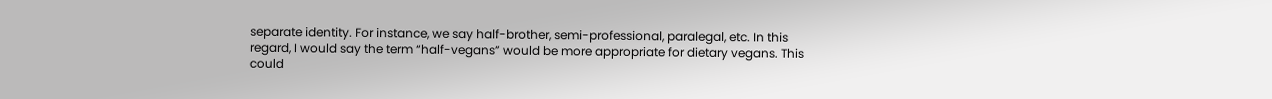separate identity. For instance, we say half-brother, semi-professional, paralegal, etc. In this regard, I would say the term “half-vegans” would be more appropriate for dietary vegans. This could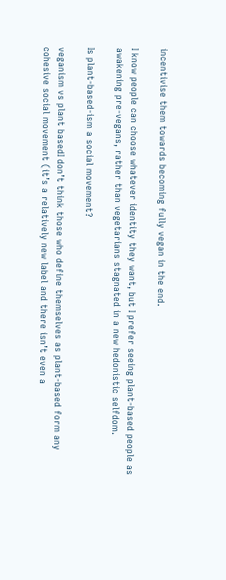incentivise them towards becoming fully vegan in the end.

I know people can choose whatever identity they want, but I prefer seeing plant-based people as awakening pre-vegans, rather than vegetarians stagnated in a new hedonistic selfdom.

Is plant-based-ism a social movement?

veganism vs plant basedI don’t think those who define themselves as plant-based form any cohesive social movement (it’s a relatively new label and there isn’t even a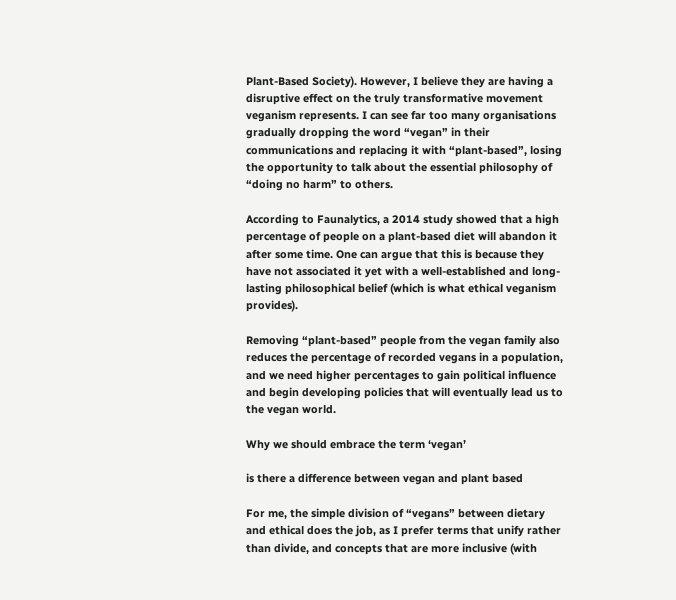Plant-Based Society). However, I believe they are having a disruptive effect on the truly transformative movement veganism represents. I can see far too many organisations gradually dropping the word “vegan” in their communications and replacing it with “plant-based”, losing the opportunity to talk about the essential philosophy of “doing no harm” to others.

According to Faunalytics, a 2014 study showed that a high percentage of people on a plant-based diet will abandon it after some time. One can argue that this is because they have not associated it yet with a well-established and long-lasting philosophical belief (which is what ethical veganism provides).

Removing “plant-based” people from the vegan family also reduces the percentage of recorded vegans in a population, and we need higher percentages to gain political influence and begin developing policies that will eventually lead us to the vegan world.

Why we should embrace the term ‘vegan’

is there a difference between vegan and plant based

For me, the simple division of “vegans” between dietary and ethical does the job, as I prefer terms that unify rather than divide, and concepts that are more inclusive (with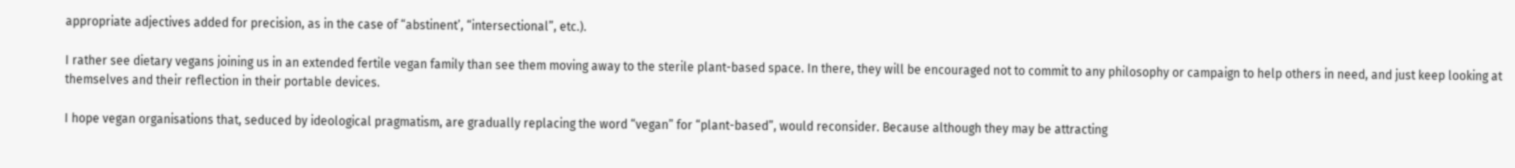appropriate adjectives added for precision, as in the case of “abstinent’, “intersectional”, etc.).

I rather see dietary vegans joining us in an extended fertile vegan family than see them moving away to the sterile plant-based space. In there, they will be encouraged not to commit to any philosophy or campaign to help others in need, and just keep looking at themselves and their reflection in their portable devices.

I hope vegan organisations that, seduced by ideological pragmatism, are gradually replacing the word “vegan” for “plant-based”, would reconsider. Because although they may be attracting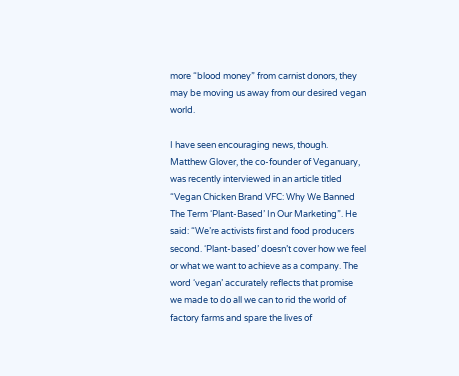more “blood money” from carnist donors, they may be moving us away from our desired vegan world.

I have seen encouraging news, though. Matthew Glover, the co-founder of Veganuary, was recently interviewed in an article titled “Vegan Chicken Brand VFC: Why We Banned The Term ‘Plant-Based’ In Our Marketing”. He said: “We’re activists first and food producers second. ‘Plant-based’ doesn’t cover how we feel or what we want to achieve as a company. The word ‘vegan’ accurately reflects that promise we made to do all we can to rid the world of factory farms and spare the lives of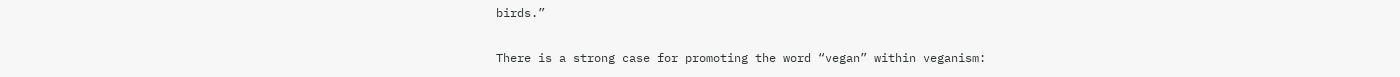birds.”

There is a strong case for promoting the word “vegan” within veganism: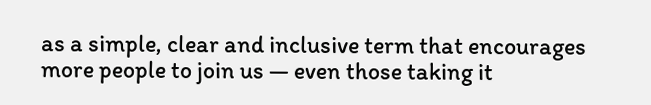as a simple, clear and inclusive term that encourages more people to join us — even those taking it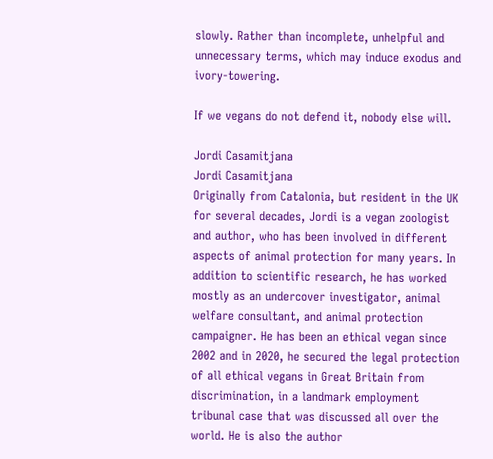slowly. Rather than incomplete, unhelpful and unnecessary terms, which may induce exodus and ivory-towering.

If we vegans do not defend it, nobody else will.

Jordi Casamitjana
Jordi Casamitjana
Originally from Catalonia, but resident in the UK for several decades, Jordi is a vegan zoologist and author, who has been involved in different aspects of animal protection for many years. In addition to scientific research, he has worked mostly as an undercover investigator, animal welfare consultant, and animal protection campaigner. He has been an ethical vegan since 2002 and in 2020, he secured the legal protection of all ethical vegans in Great Britain from discrimination, in a landmark employment tribunal case that was discussed all over the world. He is also the author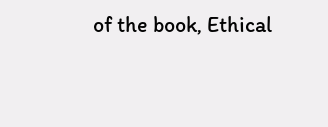of the book, Ethical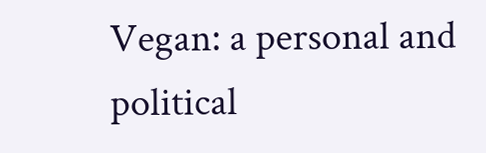Vegan: a personal and political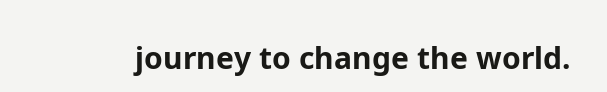journey to change the world.